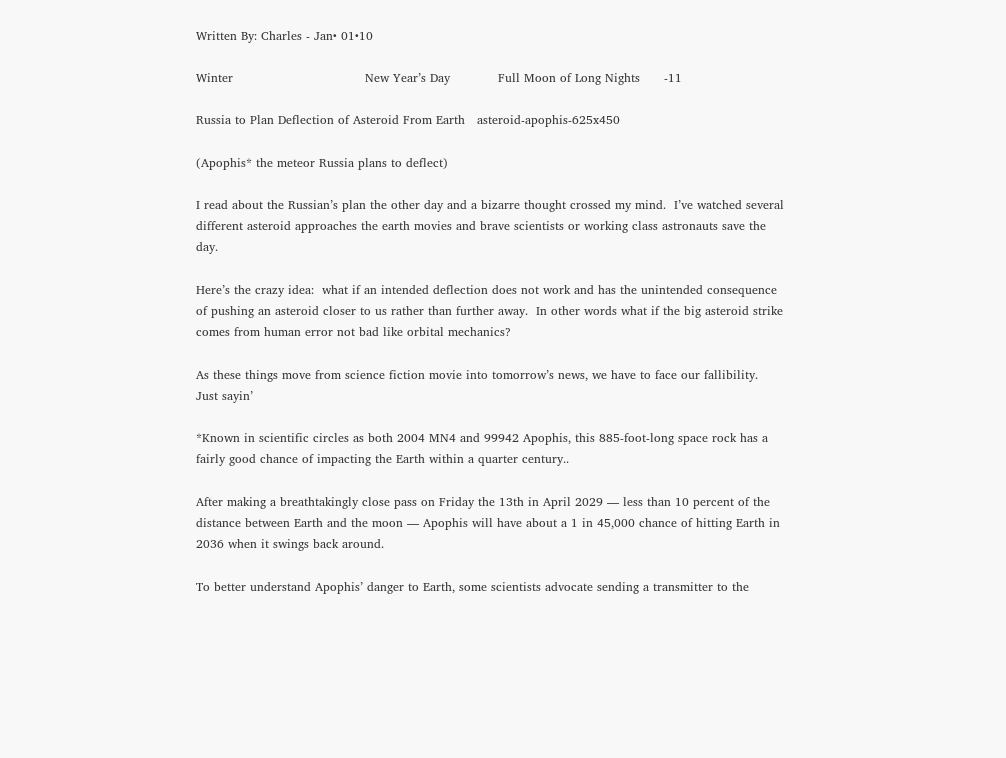Written By: Charles - Jan• 01•10

Winter                                 New Year’s Day            Full Moon of Long Nights      -11

Russia to Plan Deflection of Asteroid From Earth   asteroid-apophis-625x450

(Apophis* the meteor Russia plans to deflect)

I read about the Russian’s plan the other day and a bizarre thought crossed my mind.  I’ve watched several different asteroid approaches the earth movies and brave scientists or working class astronauts save the day.

Here’s the crazy idea:  what if an intended deflection does not work and has the unintended consequence of pushing an asteroid closer to us rather than further away.  In other words what if the big asteroid strike comes from human error not bad like orbital mechanics?

As these things move from science fiction movie into tomorrow’s news, we have to face our fallibility.  Just sayin’

*Known in scientific circles as both 2004 MN4 and 99942 Apophis, this 885-foot-long space rock has a fairly good chance of impacting the Earth within a quarter century..

After making a breathtakingly close pass on Friday the 13th in April 2029 — less than 10 percent of the distance between Earth and the moon — Apophis will have about a 1 in 45,000 chance of hitting Earth in 2036 when it swings back around.

To better understand Apophis’ danger to Earth, some scientists advocate sending a transmitter to the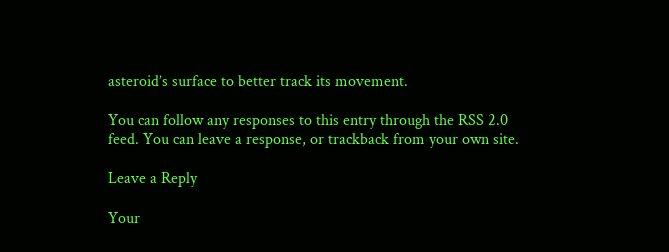asteroid’s surface to better track its movement.

You can follow any responses to this entry through the RSS 2.0 feed. You can leave a response, or trackback from your own site.

Leave a Reply

Your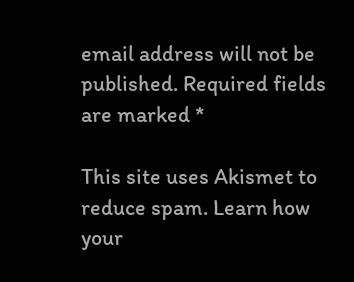email address will not be published. Required fields are marked *

This site uses Akismet to reduce spam. Learn how your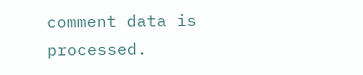comment data is processed.